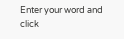Enter your word and click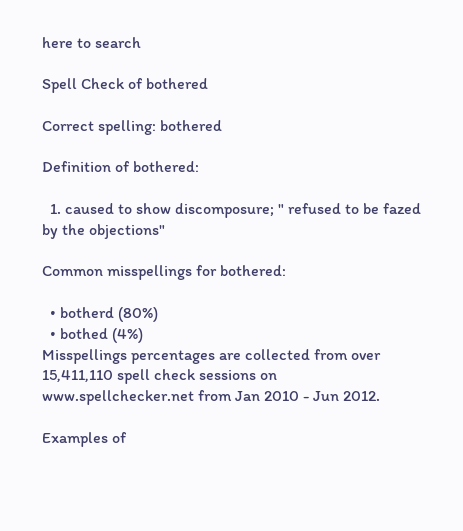here to search

Spell Check of bothered

Correct spelling: bothered

Definition of bothered:

  1. caused to show discomposure; " refused to be fazed by the objections"

Common misspellings for bothered:

  • botherd (80%)
  • bothed (4%)
Misspellings percentages are collected from over 15,411,110 spell check sessions on www.spellchecker.net from Jan 2010 - Jun 2012.

Examples of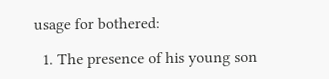usage for bothered:

  1. The presence of his young son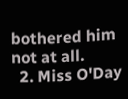bothered him not at all.
  2. Miss O'Day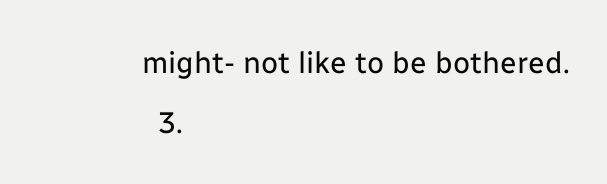might- not like to be bothered.
  3.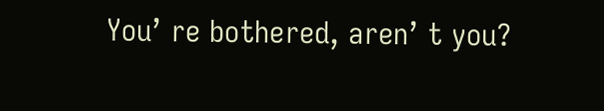You’ re bothered, aren’ t you?